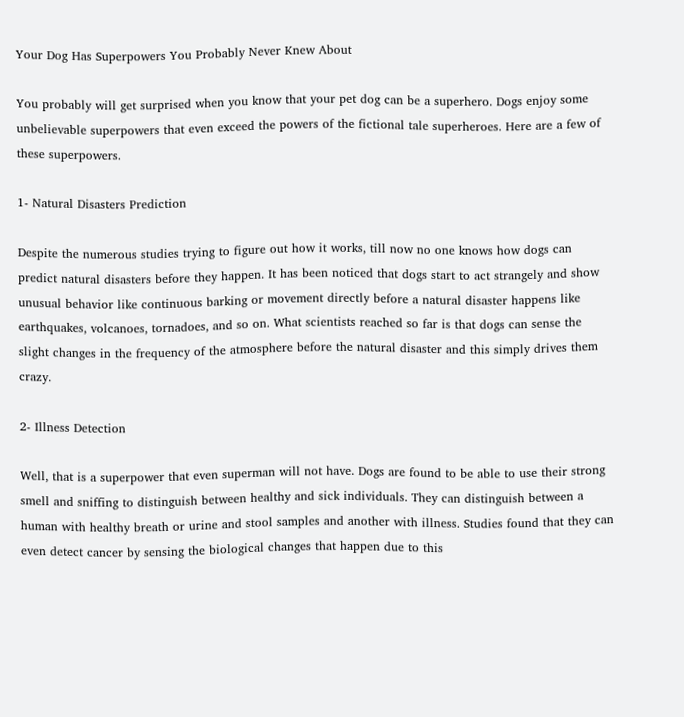Your Dog Has Superpowers You Probably Never Knew About

You probably will get surprised when you know that your pet dog can be a superhero. Dogs enjoy some unbelievable superpowers that even exceed the powers of the fictional tale superheroes. Here are a few of these superpowers.

1- Natural Disasters Prediction

Despite the numerous studies trying to figure out how it works, till now no one knows how dogs can predict natural disasters before they happen. It has been noticed that dogs start to act strangely and show unusual behavior like continuous barking or movement directly before a natural disaster happens like earthquakes, volcanoes, tornadoes, and so on. What scientists reached so far is that dogs can sense the slight changes in the frequency of the atmosphere before the natural disaster and this simply drives them crazy.

2- Illness Detection

Well, that is a superpower that even superman will not have. Dogs are found to be able to use their strong smell and sniffing to distinguish between healthy and sick individuals. They can distinguish between a human with healthy breath or urine and stool samples and another with illness. Studies found that they can even detect cancer by sensing the biological changes that happen due to this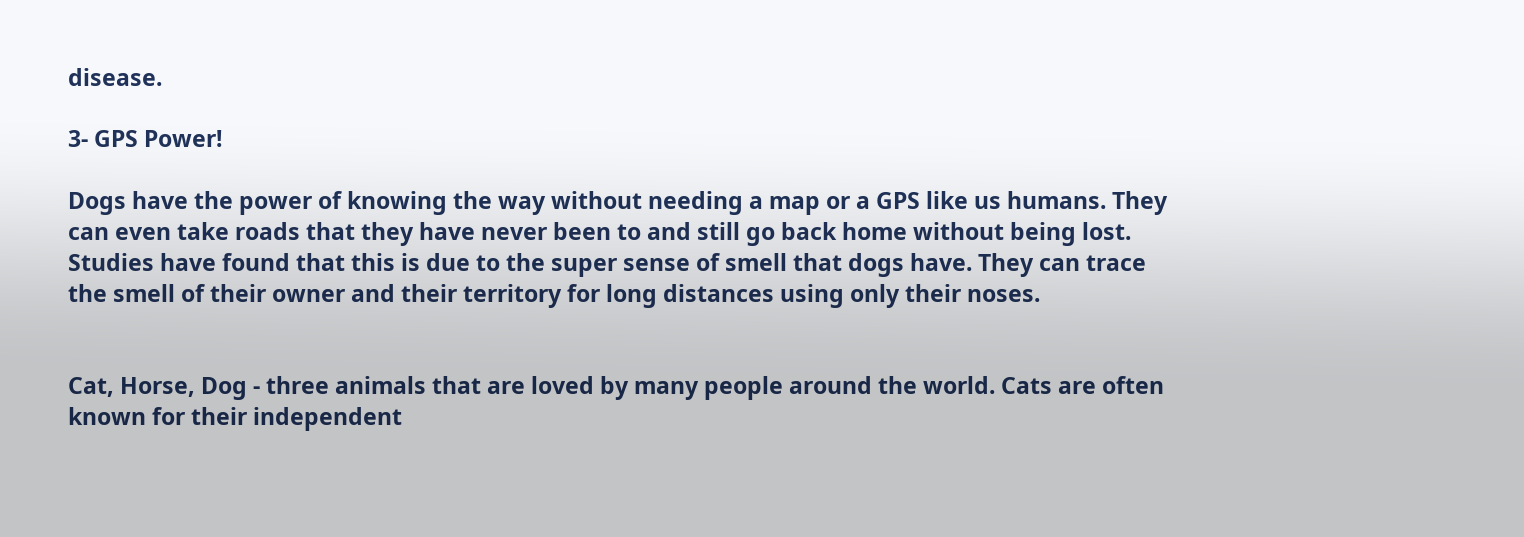disease.

3- GPS Power!

Dogs have the power of knowing the way without needing a map or a GPS like us humans. They can even take roads that they have never been to and still go back home without being lost. Studies have found that this is due to the super sense of smell that dogs have. They can trace the smell of their owner and their territory for long distances using only their noses.


Cat, Horse, Dog - three animals that are loved by many people around the world. Cats are often known for their independent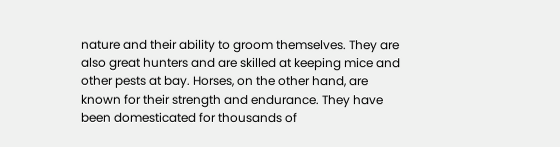nature and their ability to groom themselves. They are also great hunters and are skilled at keeping mice and other pests at bay. Horses, on the other hand, are known for their strength and endurance. They have been domesticated for thousands of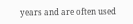years and are often used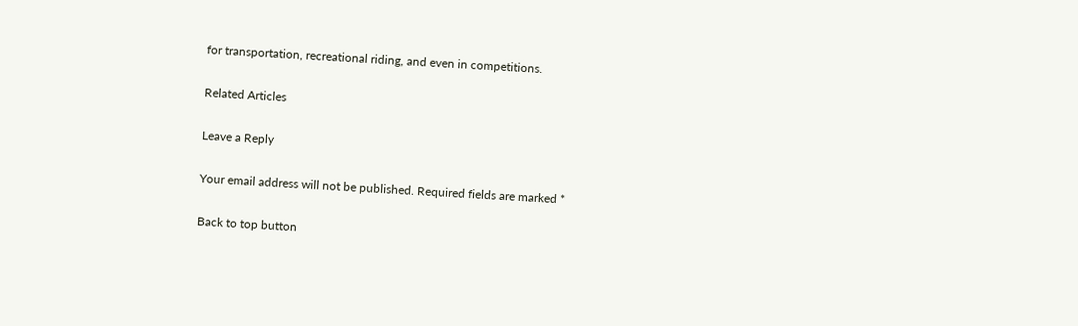for transportation, recreational riding, and even in competitions.

Related Articles

Leave a Reply

Your email address will not be published. Required fields are marked *

Back to top button